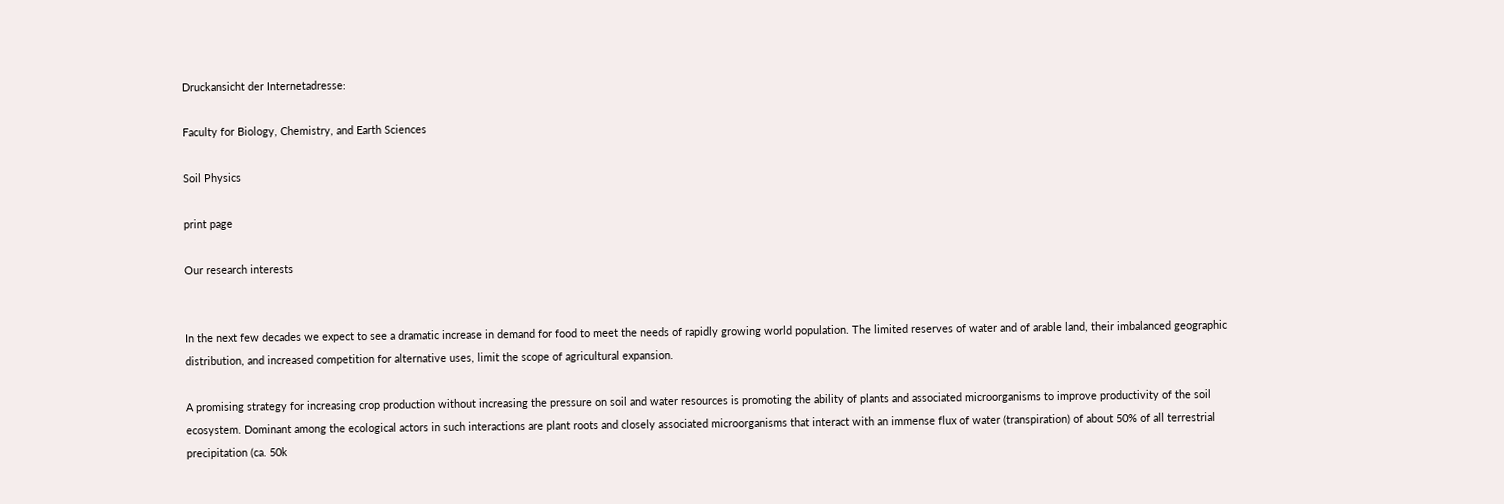Druckansicht der Internetadresse:

Faculty for Biology, Chemistry, and Earth Sciences

Soil Physics

print page

Our research interests


In the next few decades we expect to see a dramatic increase in demand for food to meet the needs of rapidly growing world population. The limited reserves of water and of arable land, their imbalanced geographic distribution, and increased competition for alternative uses, limit the scope of agricultural expansion.

A promising strategy for increasing crop production without increasing the pressure on soil and water resources is promoting the ability of plants and associated microorganisms to improve productivity of the soil ecosystem. Dominant among the ecological actors in such interactions are plant roots and closely associated microorganisms that interact with an immense flux of water (transpiration) of about 50% of all terrestrial precipitation (ca. 50k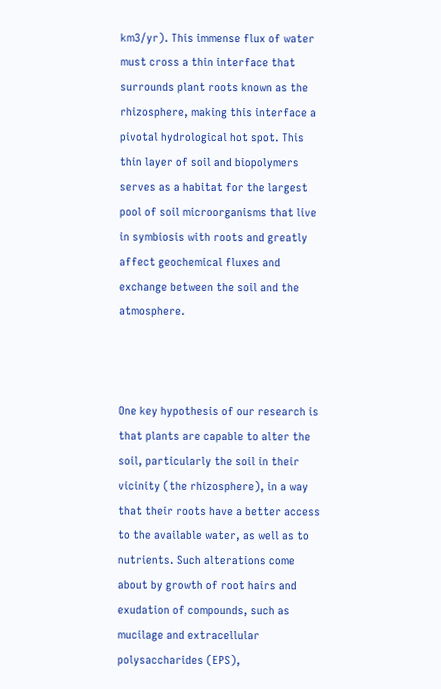km3/yr). This immense flux of water must cross a thin interface that surrounds plant roots known as the rhizosphere, making this interface a pivotal hydrological hot spot. This thin layer of soil and biopolymers serves as a habitat for the largest pool of soil microorganisms that live in symbiosis with roots and greatly affect geochemical fluxes and exchange between the soil and the atmosphere.



One key hypothesis of our research is that plants are capable to alter the soil, particularly the soil in their vicinity (the rhizosphere), in a way that their roots have a better access to the available water, as well as to nutrients. Such alterations come about by growth of root hairs and exudation of compounds, such as mucilage and extracellular polysaccharides (EPS),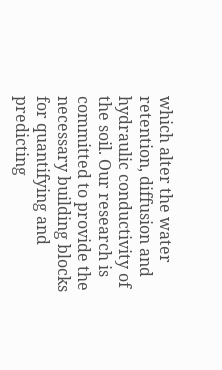which alter the water retention, diffusion and hydraulic conductivity of the soil. Our research is committed to provide the necessary building blocks for quantifying and predicting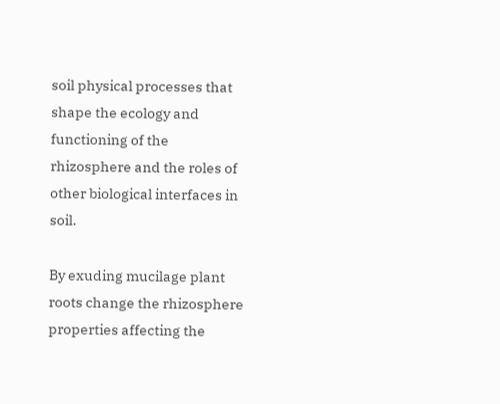soil physical processes that shape the ecology and functioning of the rhizosphere and the roles of other biological interfaces in soil.

By exuding mucilage plant roots change the rhizosphere properties affecting the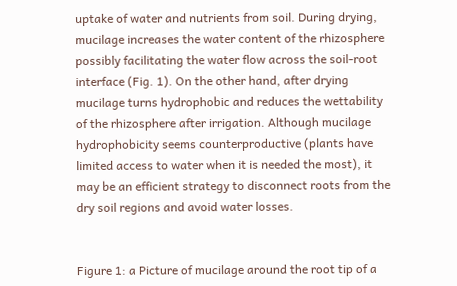uptake of water and nutrients from soil. During drying, mucilage increases the water content of the rhizosphere possibly facilitating the water flow across the soil-root interface (Fig. 1). On the other hand, after drying mucilage turns hydrophobic and reduces the wettability of the rhizosphere after irrigation. Although mucilage hydrophobicity seems counterproductive (plants have limited access to water when it is needed the most), it may be an efficient strategy to disconnect roots from the dry soil regions and avoid water losses.


Figure 1: a Picture of mucilage around the root tip of a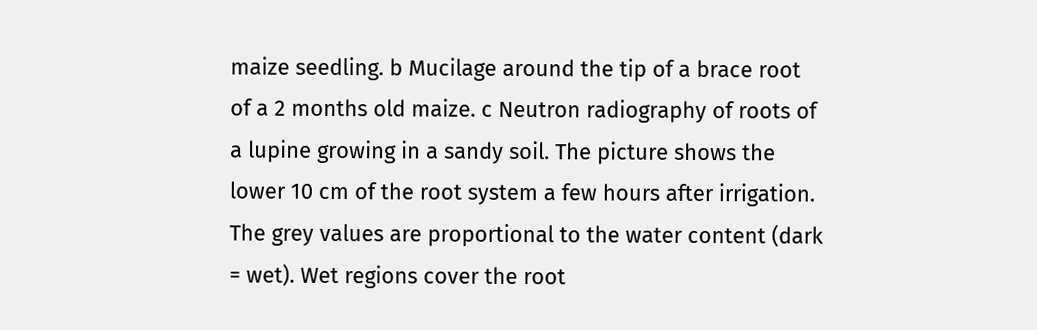maize seedling. b Mucilage around the tip of a brace root of a 2 months old maize. c Neutron radiography of roots of a lupine growing in a sandy soil. The picture shows the lower 10 cm of the root system a few hours after irrigation. The grey values are proportional to the water content (dark = wet). Wet regions cover the root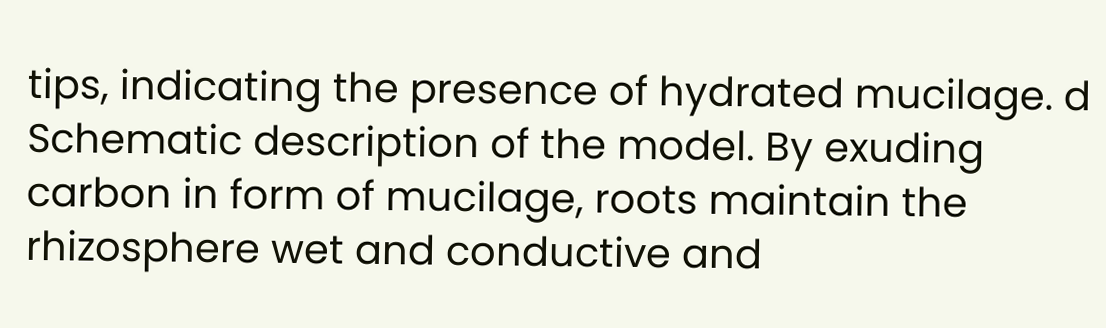tips, indicating the presence of hydrated mucilage. d Schematic description of the model. By exuding carbon in form of mucilage, roots maintain the rhizosphere wet and conductive and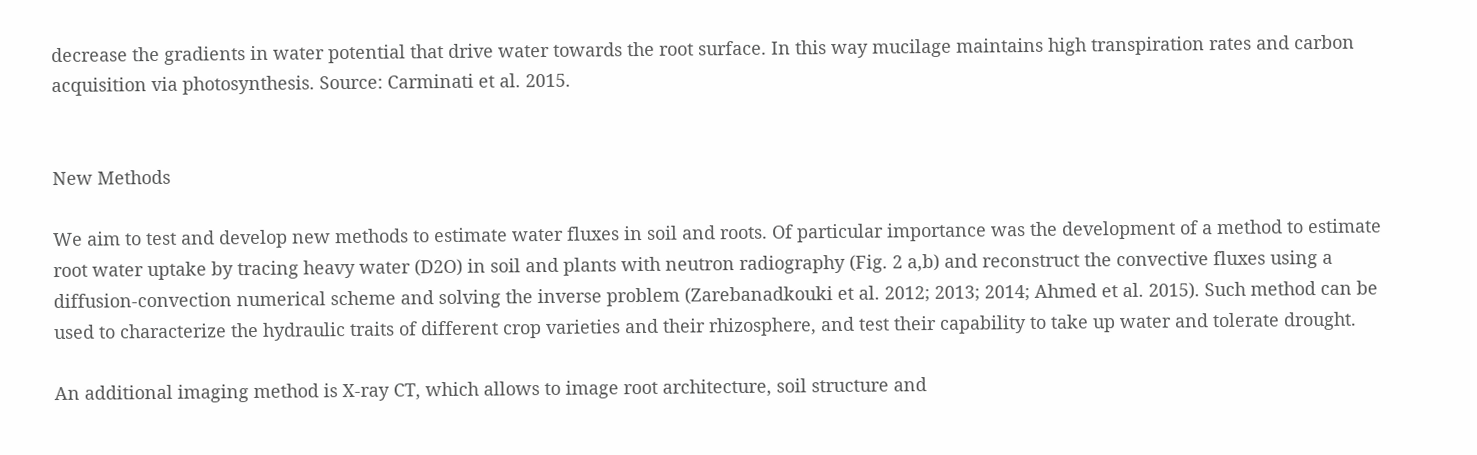decrease the gradients in water potential that drive water towards the root surface. In this way mucilage maintains high transpiration rates and carbon acquisition via photosynthesis. Source: Carminati et al. 2015.


New Methods

We aim to test and develop new methods to estimate water fluxes in soil and roots. Of particular importance was the development of a method to estimate root water uptake by tracing heavy water (D2O) in soil and plants with neutron radiography (Fig. 2 a,b) and reconstruct the convective fluxes using a diffusion-convection numerical scheme and solving the inverse problem (Zarebanadkouki et al. 2012; 2013; 2014; Ahmed et al. 2015). Such method can be used to characterize the hydraulic traits of different crop varieties and their rhizosphere, and test their capability to take up water and tolerate drought.

An additional imaging method is X-ray CT, which allows to image root architecture, soil structure and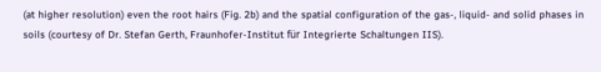(at higher resolution) even the root hairs (Fig. 2b) and the spatial configuration of the gas-, liquid- and solid phases in soils (courtesy of Dr. Stefan Gerth, Fraunhofer-Institut für Integrierte Schaltungen IIS).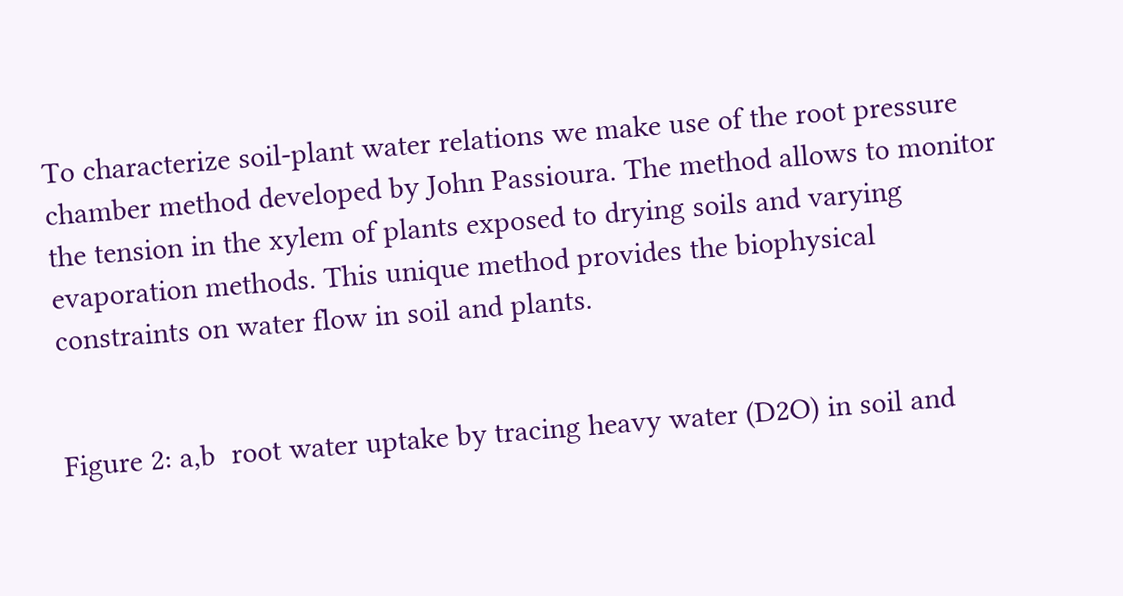To characterize soil-plant water relations we make use of the root pressure chamber method developed by John Passioura. The method allows to monitor the tension in the xylem of plants exposed to drying soils and varying evaporation methods. This unique method provides the biophysical constraints on water flow in soil and plants.


Figure 2: a,b  root water uptake by tracing heavy water (D2O) in soil and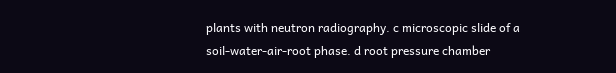plants with neutron radiography. c microscopic slide of a soil-water-air-root phase. d root pressure chamber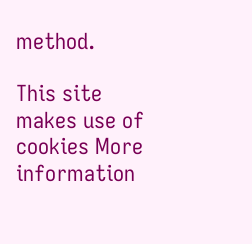method.

This site makes use of cookies More information